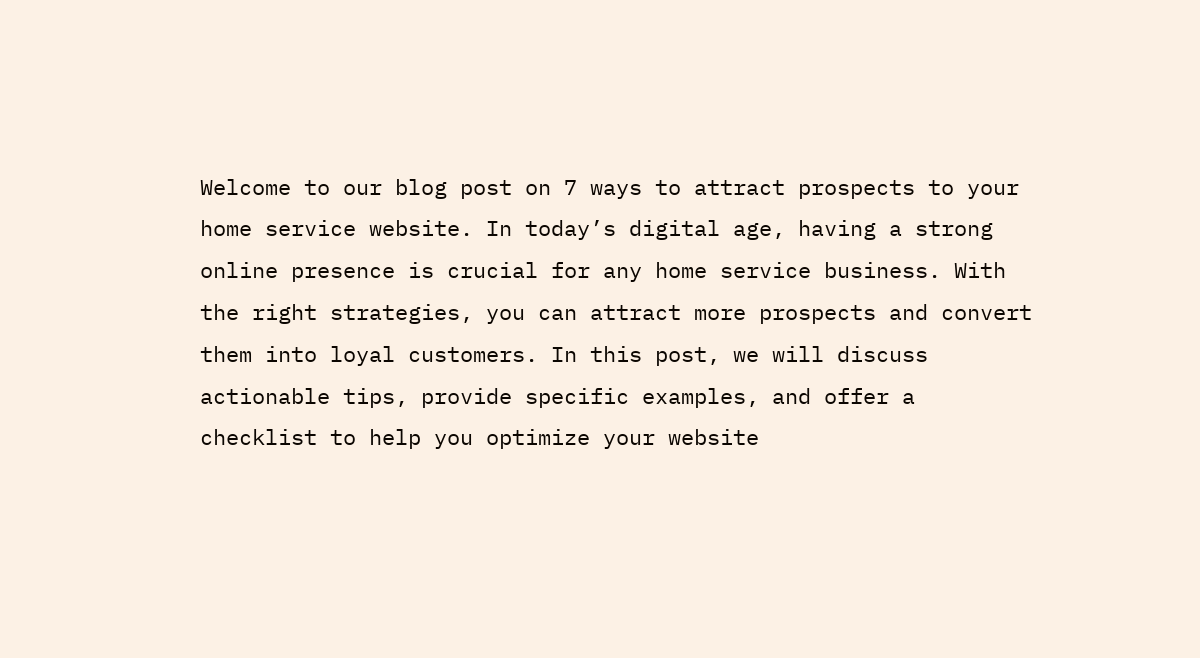Welcome to our blog post on 7 ways to attract prospects to your home service website. In today’s digital age, having a strong online presence is crucial for any home service business. With the right strategies, you can attract more prospects and convert them into loyal customers. In this post, we will discuss actionable tips, provide specific examples, and offer a checklist to help you optimize your website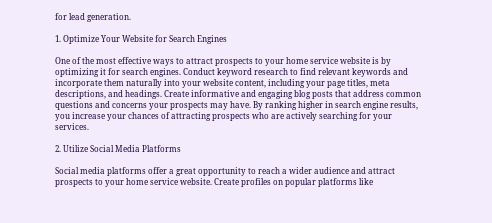for lead generation.

1. Optimize Your Website for Search Engines

One of the most effective ways to attract prospects to your home service website is by optimizing it for search engines. Conduct keyword research to find relevant keywords and incorporate them naturally into your website content, including your page titles, meta descriptions, and headings. Create informative and engaging blog posts that address common questions and concerns your prospects may have. By ranking higher in search engine results, you increase your chances of attracting prospects who are actively searching for your services.

2. Utilize Social Media Platforms

Social media platforms offer a great opportunity to reach a wider audience and attract prospects to your home service website. Create profiles on popular platforms like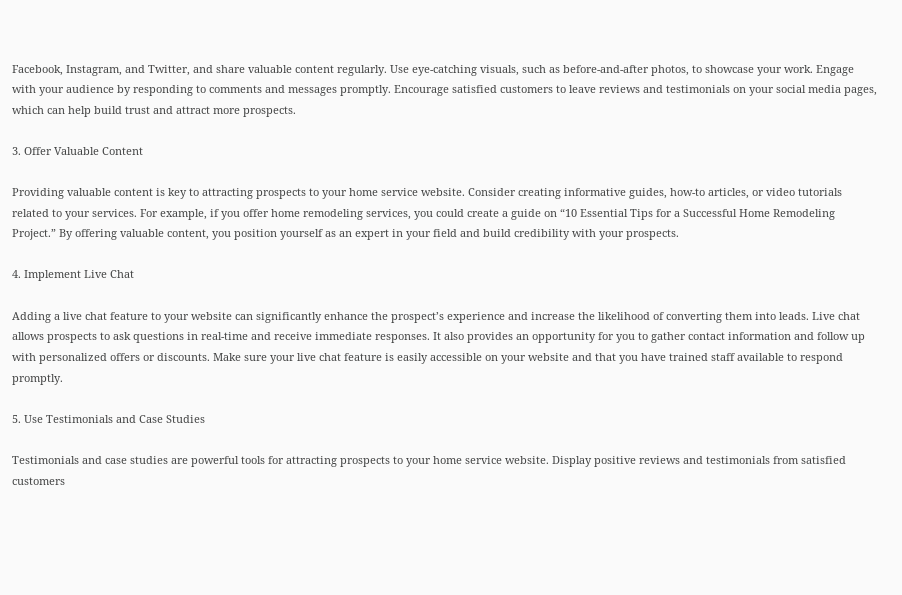Facebook, Instagram, and Twitter, and share valuable content regularly. Use eye-catching visuals, such as before-and-after photos, to showcase your work. Engage with your audience by responding to comments and messages promptly. Encourage satisfied customers to leave reviews and testimonials on your social media pages, which can help build trust and attract more prospects.

3. Offer Valuable Content

Providing valuable content is key to attracting prospects to your home service website. Consider creating informative guides, how-to articles, or video tutorials related to your services. For example, if you offer home remodeling services, you could create a guide on “10 Essential Tips for a Successful Home Remodeling Project.” By offering valuable content, you position yourself as an expert in your field and build credibility with your prospects.

4. Implement Live Chat

Adding a live chat feature to your website can significantly enhance the prospect’s experience and increase the likelihood of converting them into leads. Live chat allows prospects to ask questions in real-time and receive immediate responses. It also provides an opportunity for you to gather contact information and follow up with personalized offers or discounts. Make sure your live chat feature is easily accessible on your website and that you have trained staff available to respond promptly.

5. Use Testimonials and Case Studies

Testimonials and case studies are powerful tools for attracting prospects to your home service website. Display positive reviews and testimonials from satisfied customers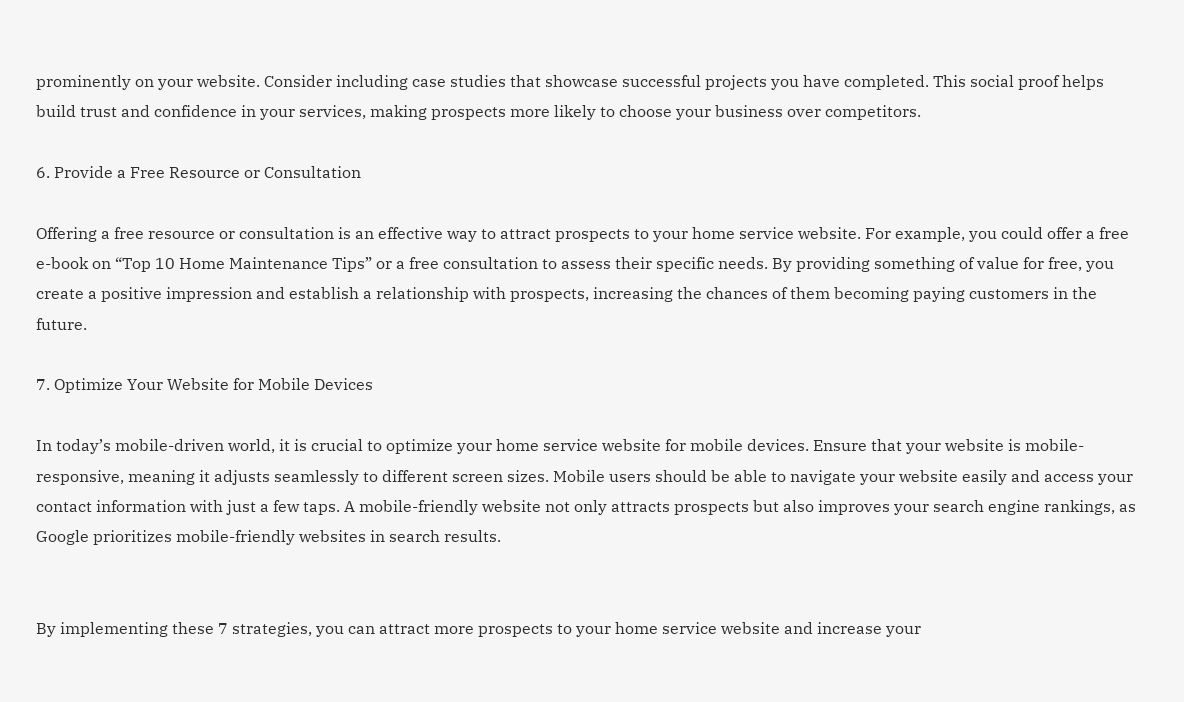prominently on your website. Consider including case studies that showcase successful projects you have completed. This social proof helps build trust and confidence in your services, making prospects more likely to choose your business over competitors.

6. Provide a Free Resource or Consultation

Offering a free resource or consultation is an effective way to attract prospects to your home service website. For example, you could offer a free e-book on “Top 10 Home Maintenance Tips” or a free consultation to assess their specific needs. By providing something of value for free, you create a positive impression and establish a relationship with prospects, increasing the chances of them becoming paying customers in the future.

7. Optimize Your Website for Mobile Devices

In today’s mobile-driven world, it is crucial to optimize your home service website for mobile devices. Ensure that your website is mobile-responsive, meaning it adjusts seamlessly to different screen sizes. Mobile users should be able to navigate your website easily and access your contact information with just a few taps. A mobile-friendly website not only attracts prospects but also improves your search engine rankings, as Google prioritizes mobile-friendly websites in search results.


By implementing these 7 strategies, you can attract more prospects to your home service website and increase your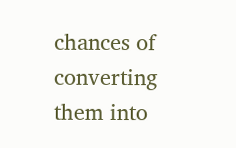chances of converting them into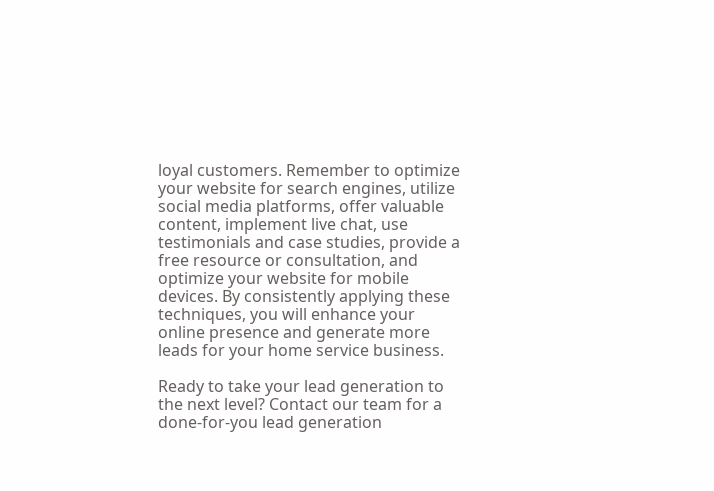loyal customers. Remember to optimize your website for search engines, utilize social media platforms, offer valuable content, implement live chat, use testimonials and case studies, provide a free resource or consultation, and optimize your website for mobile devices. By consistently applying these techniques, you will enhance your online presence and generate more leads for your home service business.

Ready to take your lead generation to the next level? Contact our team for a done-for-you lead generation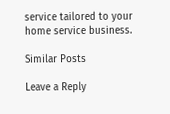service tailored to your home service business.

Similar Posts

Leave a Reply